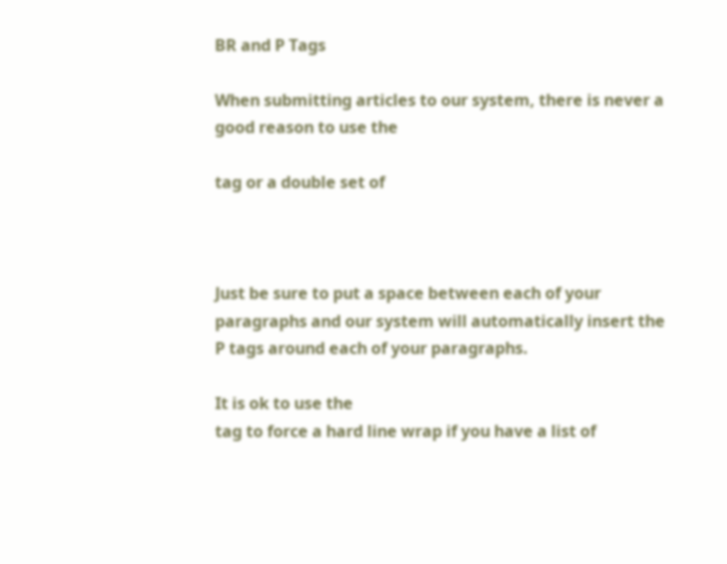BR and P Tags

When submitting articles to our system, there is never a good reason to use the

tag or a double set of



Just be sure to put a space between each of your paragraphs and our system will automatically insert the P tags around each of your paragraphs.

It is ok to use the
tag to force a hard line wrap if you have a list of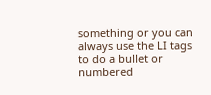something or you can always use the LI tags to do a bullet or numbered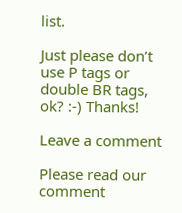list.

Just please don’t use P tags or double BR tags, ok? :-) Thanks!

Leave a comment

Please read our comment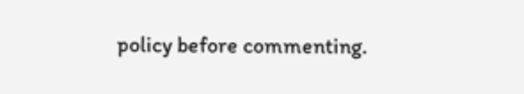policy before commenting.